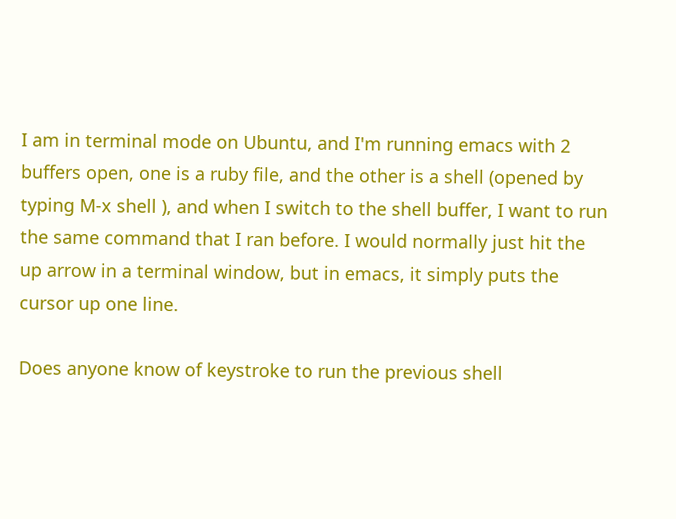I am in terminal mode on Ubuntu, and I'm running emacs with 2 buffers open, one is a ruby file, and the other is a shell (opened by typing M-x shell ), and when I switch to the shell buffer, I want to run the same command that I ran before. I would normally just hit the up arrow in a terminal window, but in emacs, it simply puts the cursor up one line.

Does anyone know of keystroke to run the previous shell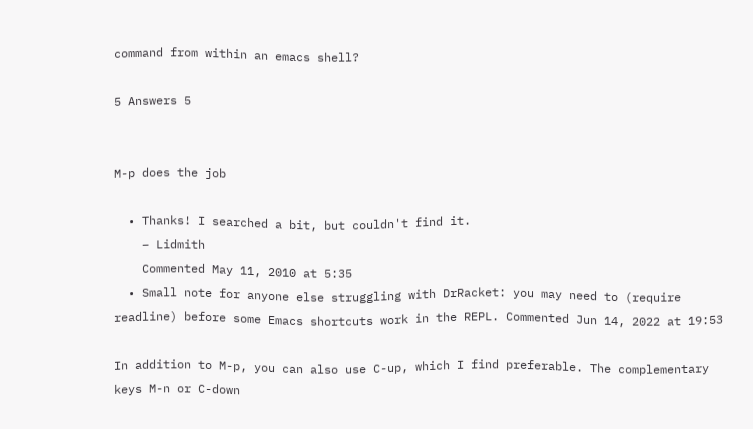command from within an emacs shell?

5 Answers 5


M-p does the job

  • Thanks! I searched a bit, but couldn't find it.
    – Lidmith
    Commented May 11, 2010 at 5:35
  • Small note for anyone else struggling with DrRacket: you may need to (require readline) before some Emacs shortcuts work in the REPL. Commented Jun 14, 2022 at 19:53

In addition to M-p, you can also use C-up, which I find preferable. The complementary keys M-n or C-down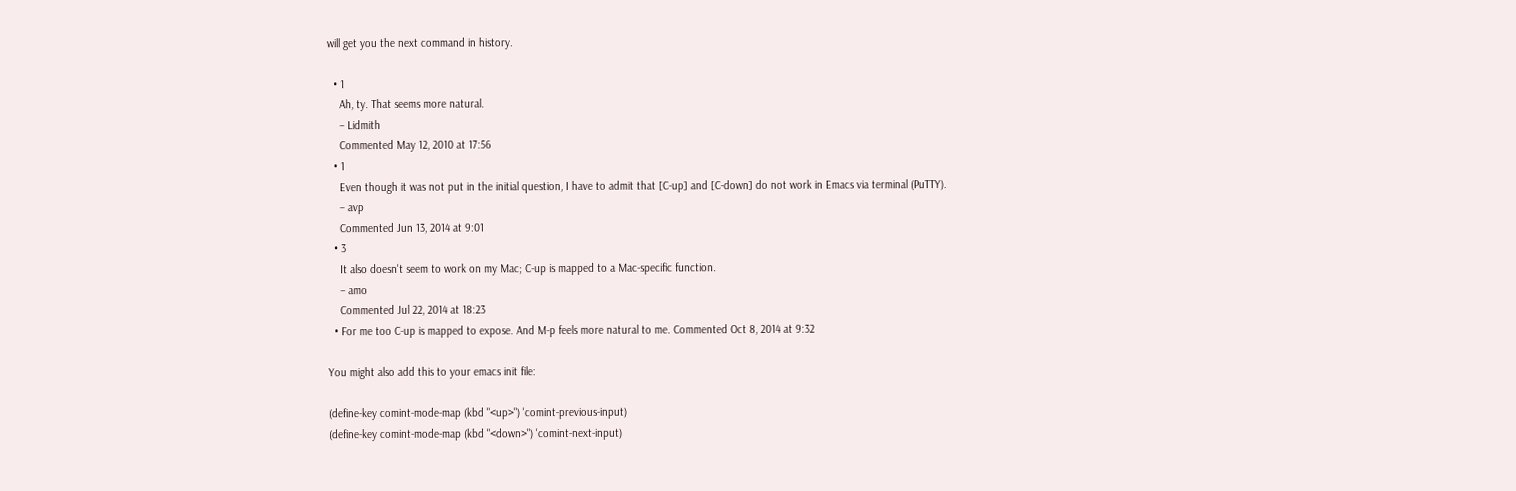will get you the next command in history.

  • 1
    Ah, ty. That seems more natural.
    – Lidmith
    Commented May 12, 2010 at 17:56
  • 1
    Even though it was not put in the initial question, I have to admit that [C-up] and [C-down] do not work in Emacs via terminal (PuTTY).
    – avp
    Commented Jun 13, 2014 at 9:01
  • 3
    It also doesn't seem to work on my Mac; C-up is mapped to a Mac-specific function.
    – amo
    Commented Jul 22, 2014 at 18:23
  • For me too C-up is mapped to expose. And M-p feels more natural to me. Commented Oct 8, 2014 at 9:32

You might also add this to your emacs init file:

(define-key comint-mode-map (kbd "<up>") 'comint-previous-input)
(define-key comint-mode-map (kbd "<down>") 'comint-next-input)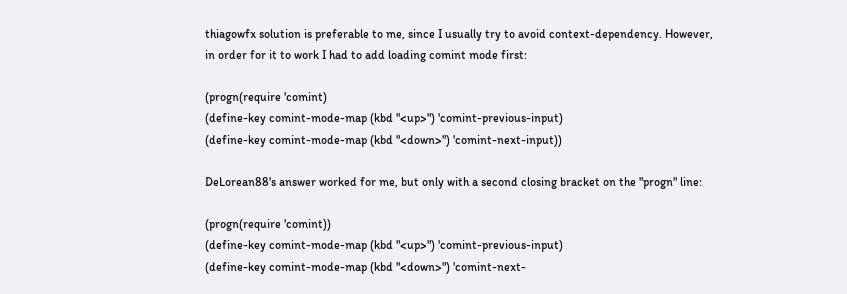thiagowfx solution is preferable to me, since I usually try to avoid context-dependency. However, in order for it to work I had to add loading comint mode first:

(progn(require 'comint)
(define-key comint-mode-map (kbd "<up>") 'comint-previous-input)
(define-key comint-mode-map (kbd "<down>") 'comint-next-input))

DeLorean88's answer worked for me, but only with a second closing bracket on the "progn" line:

(progn(require 'comint))
(define-key comint-mode-map (kbd "<up>") 'comint-previous-input)
(define-key comint-mode-map (kbd "<down>") 'comint-next-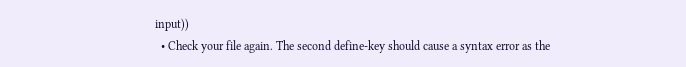input))
  • Check your file again. The second define-key should cause a syntax error as the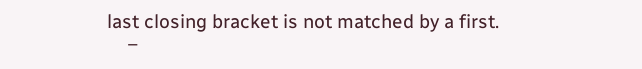last closing bracket is not matched by a first.
    –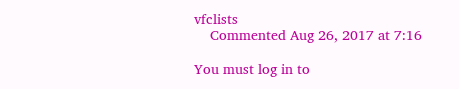vfclists
    Commented Aug 26, 2017 at 7:16

You must log in to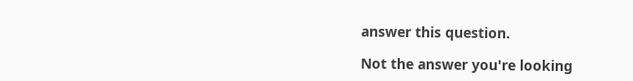answer this question.

Not the answer you're looking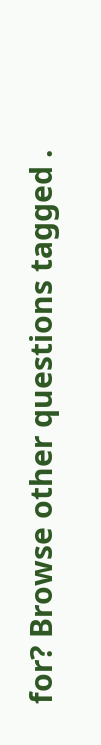for? Browse other questions tagged .